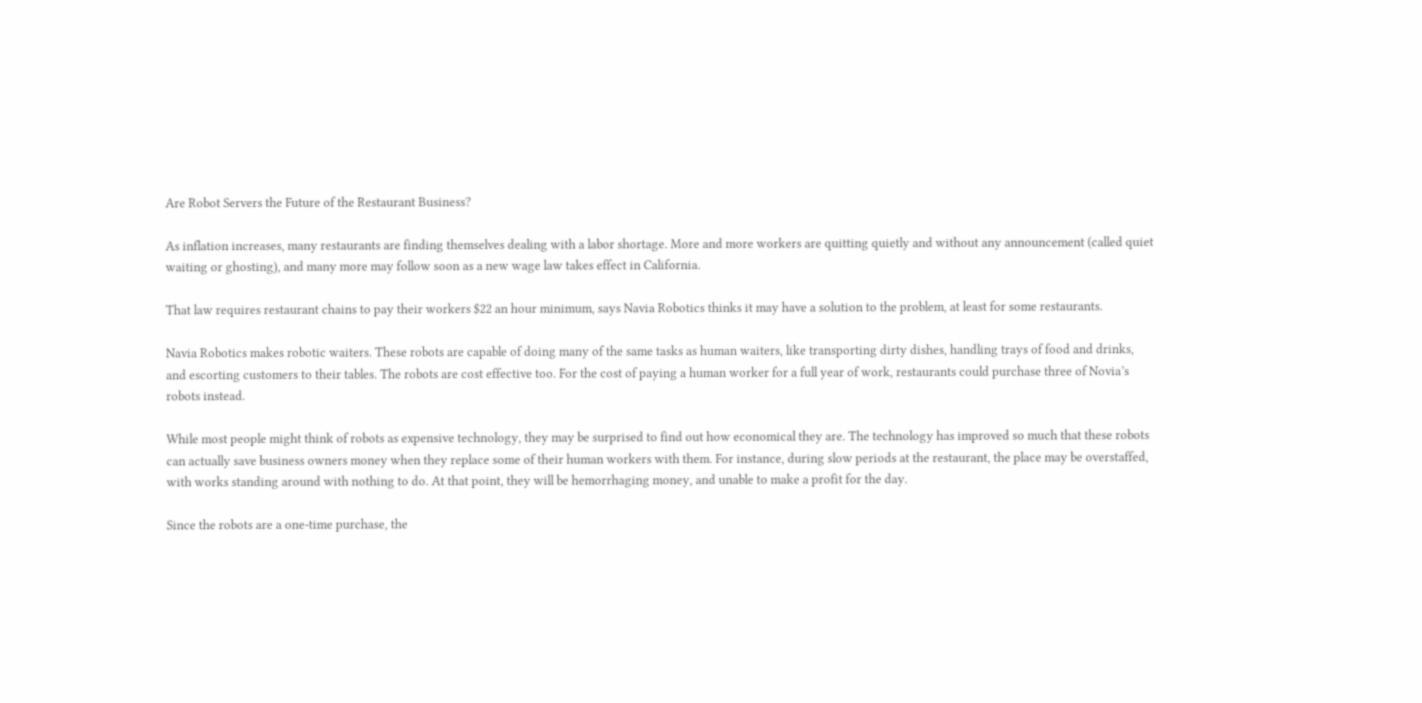Are Robot Servers the Future of the Restaurant Business?

As inflation increases, many restaurants are finding themselves dealing with a labor shortage. More and more workers are quitting quietly and without any announcement (called quiet waiting or ghosting), and many more may follow soon as a new wage law takes effect in California.

That law requires restaurant chains to pay their workers $22 an hour minimum, says Navia Robotics thinks it may have a solution to the problem, at least for some restaurants.

Navia Robotics makes robotic waiters. These robots are capable of doing many of the same tasks as human waiters, like transporting dirty dishes, handling trays of food and drinks, and escorting customers to their tables. The robots are cost effective too. For the cost of paying a human worker for a full year of work, restaurants could purchase three of Novia’s robots instead.

While most people might think of robots as expensive technology, they may be surprised to find out how economical they are. The technology has improved so much that these robots can actually save business owners money when they replace some of their human workers with them. For instance, during slow periods at the restaurant, the place may be overstaffed, with works standing around with nothing to do. At that point, they will be hemorrhaging money, and unable to make a profit for the day.

Since the robots are a one-time purchase, the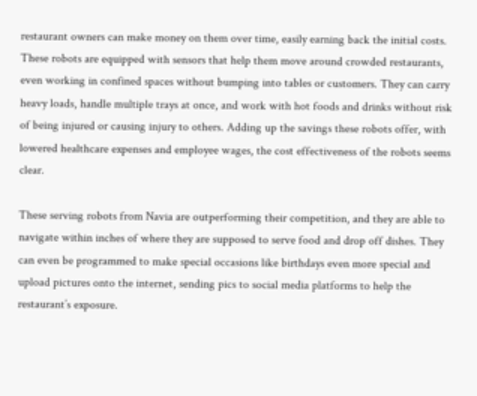restaurant owners can make money on them over time, easily earning back the initial costs. These robots are equipped with sensors that help them move around crowded restaurants, even working in confined spaces without bumping into tables or customers. They can carry heavy loads, handle multiple trays at once, and work with hot foods and drinks without risk of being injured or causing injury to others. Adding up the savings these robots offer, with lowered healthcare expenses and employee wages, the cost effectiveness of the robots seems clear.

These serving robots from Navia are outperforming their competition, and they are able to navigate within inches of where they are supposed to serve food and drop off dishes. They can even be programmed to make special occasions like birthdays even more special and upload pictures onto the internet, sending pics to social media platforms to help the restaurant’s exposure.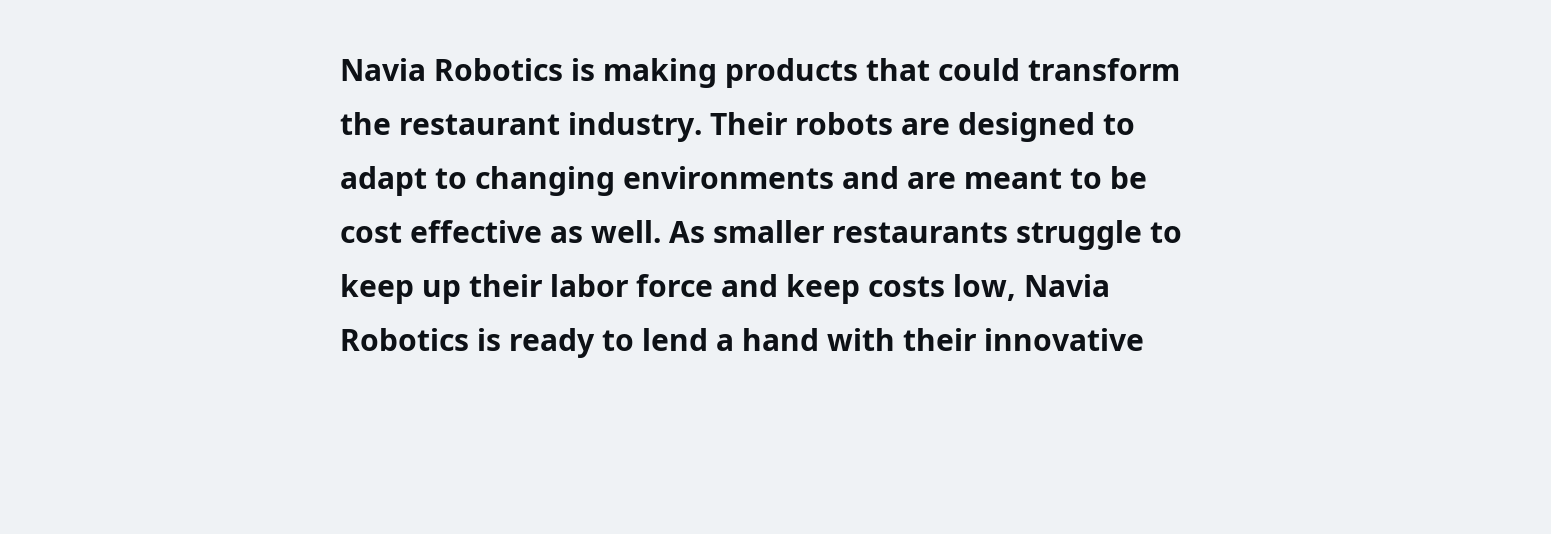Navia Robotics is making products that could transform the restaurant industry. Their robots are designed to adapt to changing environments and are meant to be cost effective as well. As smaller restaurants struggle to keep up their labor force and keep costs low, Navia Robotics is ready to lend a hand with their innovative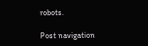robots.

Post navigation